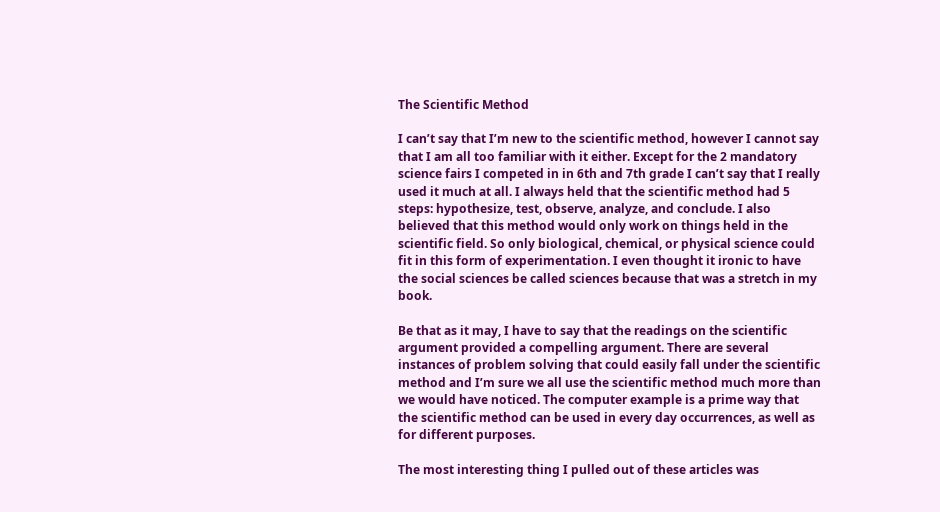The Scientific Method

I can’t say that I’m new to the scientific method, however I cannot say that I am all too familiar with it either. Except for the 2 mandatory science fairs I competed in in 6th and 7th grade I can’t say that I really used it much at all. I always held that the scientific method had 5 steps: hypothesize, test, observe, analyze, and conclude. I also believed that this method would only work on things held in the scientific field. So only biological, chemical, or physical science could fit in this form of experimentation. I even thought it ironic to have the social sciences be called sciences because that was a stretch in my book.

Be that as it may, I have to say that the readings on the scientific argument provided a compelling argument. There are several instances of problem solving that could easily fall under the scientific method and I’m sure we all use the scientific method much more than we would have noticed. The computer example is a prime way that the scientific method can be used in every day occurrences, as well as for different purposes.

The most interesting thing I pulled out of these articles was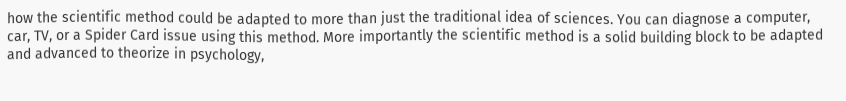how the scientific method could be adapted to more than just the traditional idea of sciences. You can diagnose a computer, car, TV, or a Spider Card issue using this method. More importantly the scientific method is a solid building block to be adapted and advanced to theorize in psychology,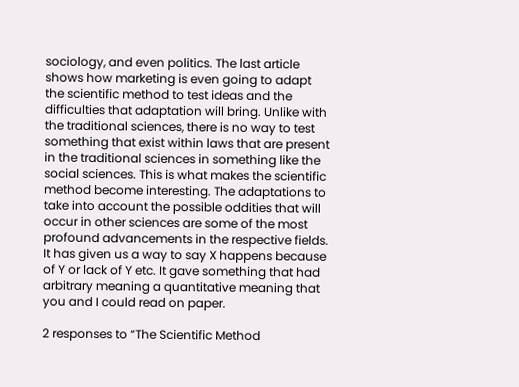sociology, and even politics. The last article shows how marketing is even going to adapt the scientific method to test ideas and the difficulties that adaptation will bring. Unlike with the traditional sciences, there is no way to test something that exist within laws that are present in the traditional sciences in something like the social sciences. This is what makes the scientific method become interesting. The adaptations to take into account the possible oddities that will occur in other sciences are some of the most profound advancements in the respective fields. It has given us a way to say X happens because of Y or lack of Y etc. It gave something that had arbitrary meaning a quantitative meaning that you and I could read on paper.

2 responses to “The Scientific Method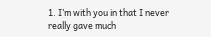1. I’m with you in that I never really gave much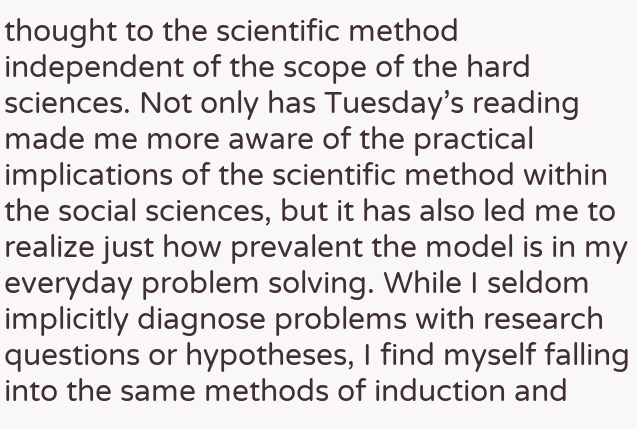thought to the scientific method independent of the scope of the hard sciences. Not only has Tuesday’s reading made me more aware of the practical implications of the scientific method within the social sciences, but it has also led me to realize just how prevalent the model is in my everyday problem solving. While I seldom implicitly diagnose problems with research questions or hypotheses, I find myself falling into the same methods of induction and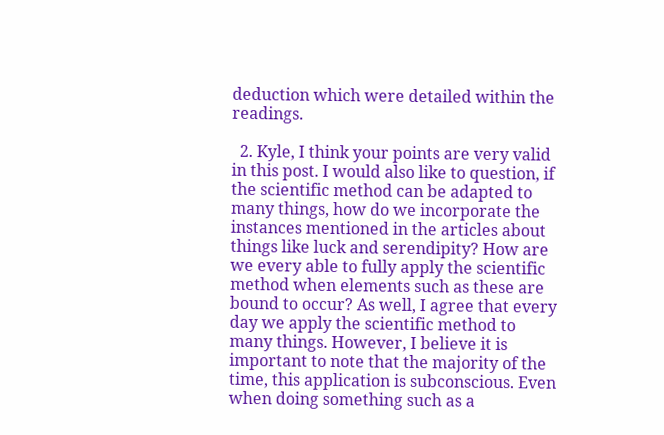deduction which were detailed within the readings.

  2. Kyle, I think your points are very valid in this post. I would also like to question, if the scientific method can be adapted to many things, how do we incorporate the instances mentioned in the articles about things like luck and serendipity? How are we every able to fully apply the scientific method when elements such as these are bound to occur? As well, I agree that every day we apply the scientific method to many things. However, I believe it is important to note that the majority of the time, this application is subconscious. Even when doing something such as a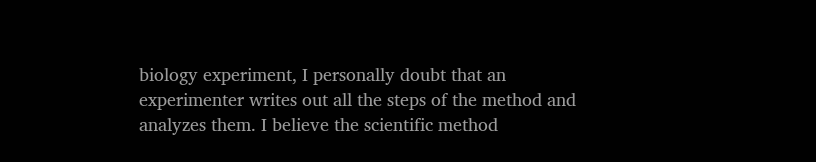biology experiment, I personally doubt that an experimenter writes out all the steps of the method and analyzes them. I believe the scientific method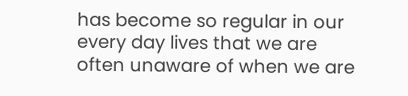has become so regular in our every day lives that we are often unaware of when we are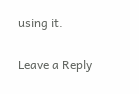using it.

Leave a Reply